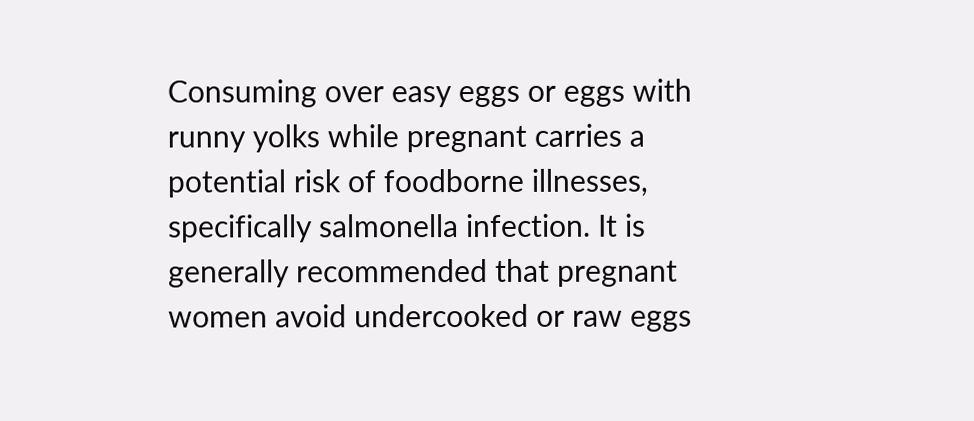Consuming over easy eggs or eggs with runny yolks while pregnant carries a potential risk of foodborne illnesses, specifically salmonella infection. It is generally recommended that pregnant women avoid undercooked or raw eggs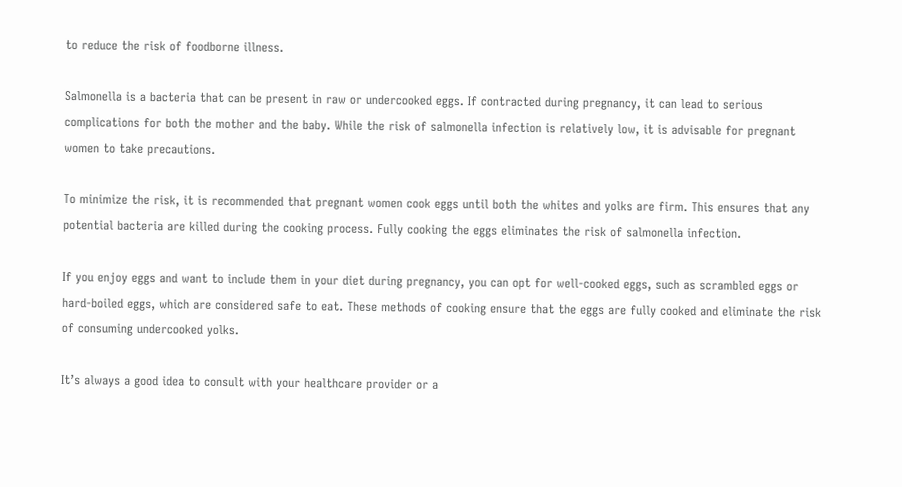to reduce the risk of foodborne illness.

Salmonella is a bacteria that can be present in raw or undercooked eggs. If contracted during pregnancy, it can lead to serious complications for both the mother and the baby. While the risk of salmonella infection is relatively low, it is advisable for pregnant women to take precautions.

To minimize the risk, it is recommended that pregnant women cook eggs until both the whites and yolks are firm. This ensures that any potential bacteria are killed during the cooking process. Fully cooking the eggs eliminates the risk of salmonella infection.

If you enjoy eggs and want to include them in your diet during pregnancy, you can opt for well-cooked eggs, such as scrambled eggs or hard-boiled eggs, which are considered safe to eat. These methods of cooking ensure that the eggs are fully cooked and eliminate the risk of consuming undercooked yolks.

It’s always a good idea to consult with your healthcare provider or a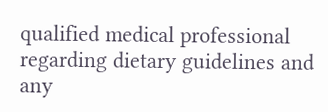qualified medical professional regarding dietary guidelines and any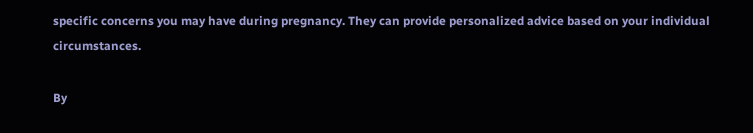specific concerns you may have during pregnancy. They can provide personalized advice based on your individual circumstances.

By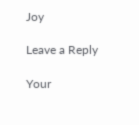Joy

Leave a Reply

Your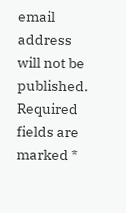email address will not be published. Required fields are marked *